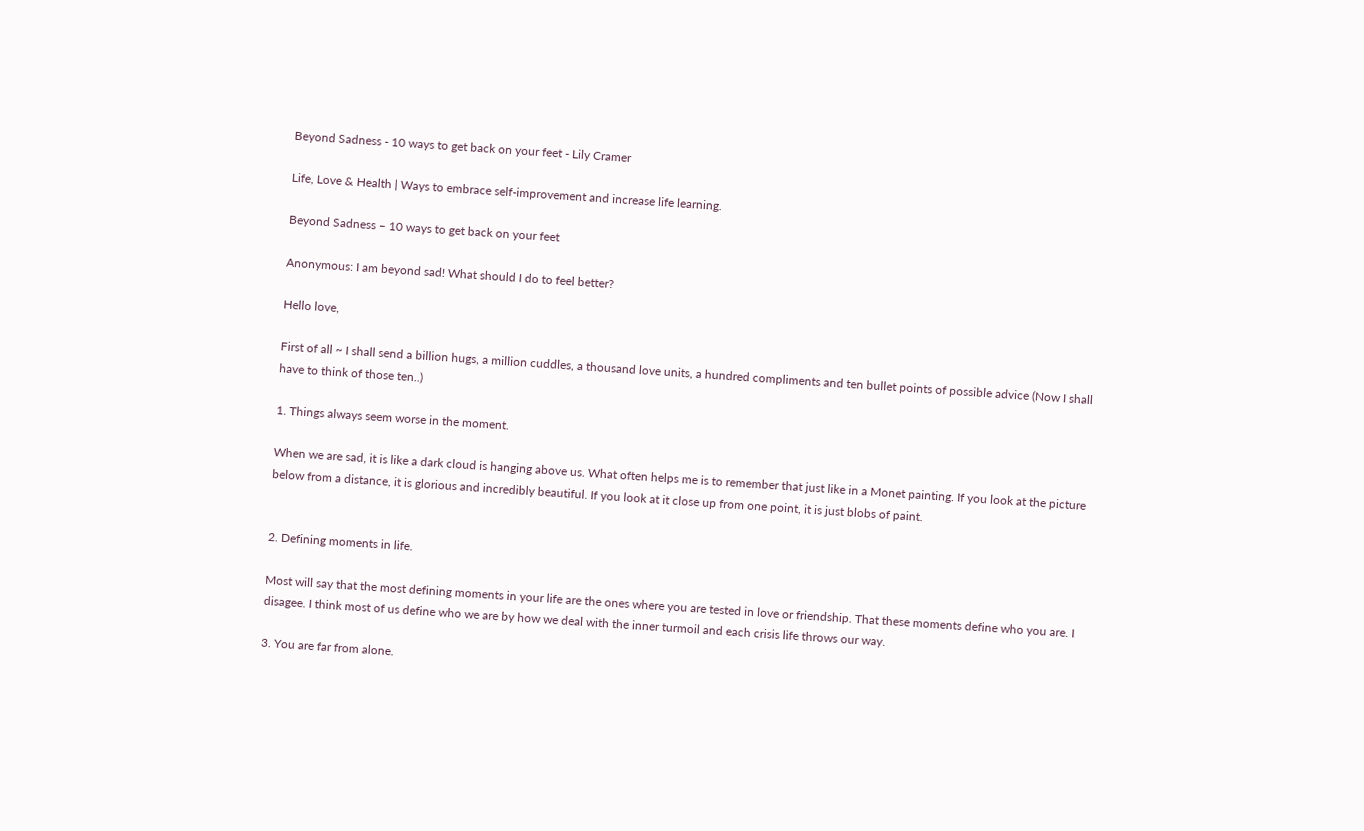Beyond Sadness - 10 ways to get back on your feet - Lily Cramer

Life, Love & Health | Ways to embrace self-improvement and increase life learning.

Beyond Sadness – 10 ways to get back on your feet

Anonymous: I am beyond sad! What should I do to feel better?

Hello love,

First of all ~ I shall send a billion hugs, a million cuddles, a thousand love units, a hundred compliments and ten bullet points of possible advice (Now I shall have to think of those ten..)

1. Things always seem worse in the moment.

When we are sad, it is like a dark cloud is hanging above us. What often helps me is to remember that just like in a Monet painting. If you look at the picture below from a distance, it is glorious and incredibly beautiful. If you look at it close up from one point, it is just blobs of paint.


2. Defining moments in life.

Most will say that the most defining moments in your life are the ones where you are tested in love or friendship. That these moments define who you are. I disagee. I think most of us define who we are by how we deal with the inner turmoil and each crisis life throws our way.

3. You are far from alone.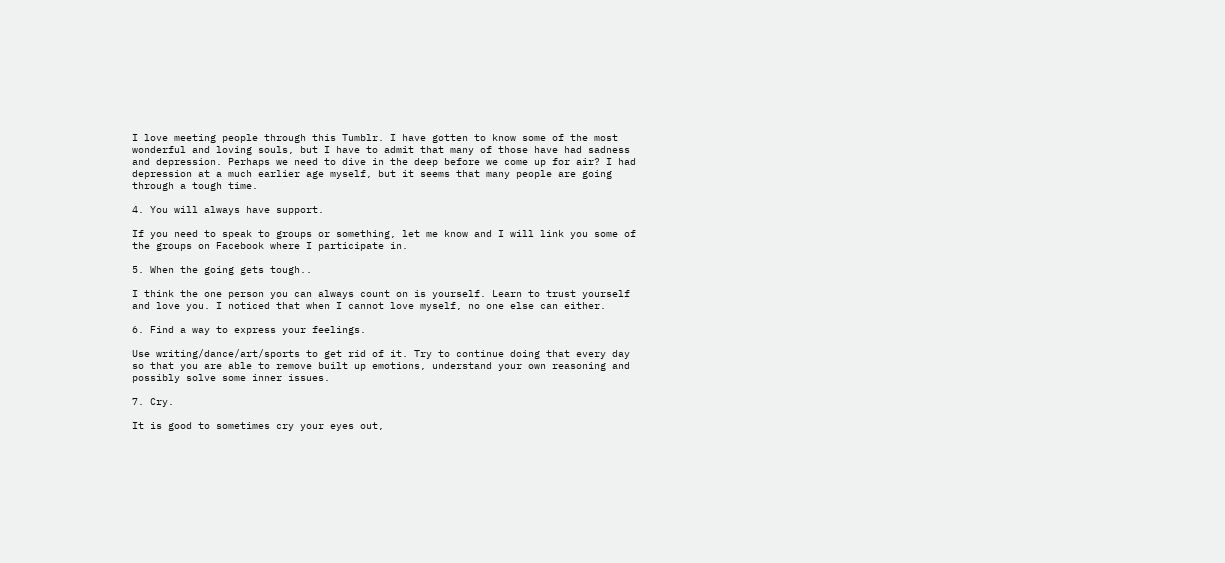I love meeting people through this Tumblr. I have gotten to know some of the most wonderful and loving souls, but I have to admit that many of those have had sadness and depression. Perhaps we need to dive in the deep before we come up for air? I had depression at a much earlier age myself, but it seems that many people are going through a tough time.

4. You will always have support.

If you need to speak to groups or something, let me know and I will link you some of the groups on Facebook where I participate in.

5. When the going gets tough..

I think the one person you can always count on is yourself. Learn to trust yourself and love you. I noticed that when I cannot love myself, no one else can either.

6. Find a way to express your feelings.

Use writing/dance/art/sports to get rid of it. Try to continue doing that every day so that you are able to remove built up emotions, understand your own reasoning and possibly solve some inner issues.

7. Cry.

It is good to sometimes cry your eyes out,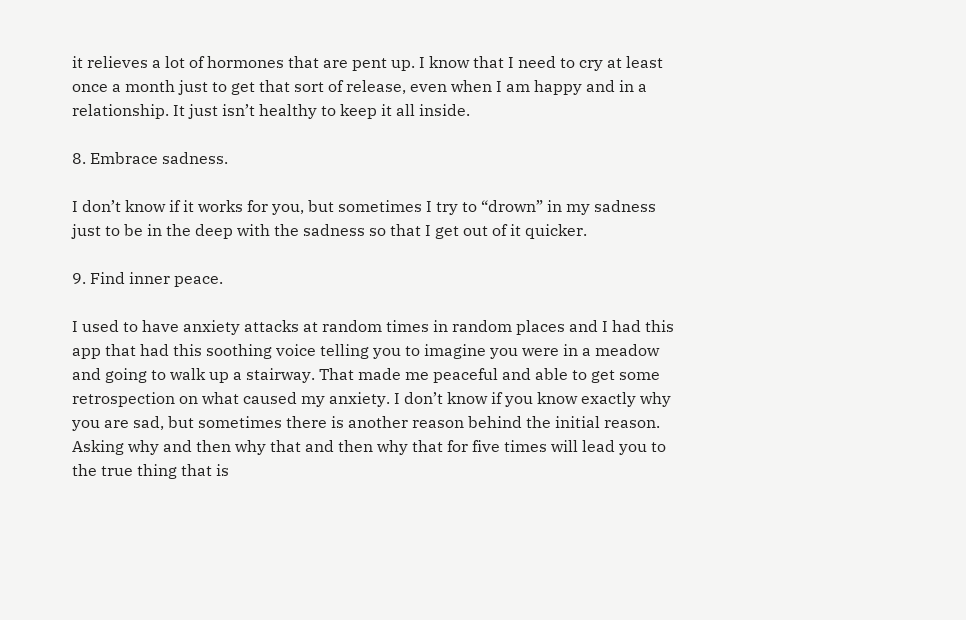it relieves a lot of hormones that are pent up. I know that I need to cry at least once a month just to get that sort of release, even when I am happy and in a relationship. It just isn’t healthy to keep it all inside.

8. Embrace sadness.

I don’t know if it works for you, but sometimes I try to “drown” in my sadness just to be in the deep with the sadness so that I get out of it quicker.

9. Find inner peace.

I used to have anxiety attacks at random times in random places and I had this app that had this soothing voice telling you to imagine you were in a meadow and going to walk up a stairway. That made me peaceful and able to get some retrospection on what caused my anxiety. I don’t know if you know exactly why you are sad, but sometimes there is another reason behind the initial reason. Asking why and then why that and then why that for five times will lead you to the true thing that is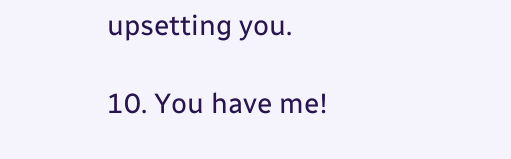upsetting you.

10. You have me!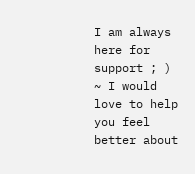I am always here for support ; )  ~ I would love to help you feel better about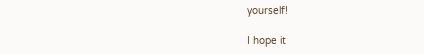yourself!

I hope it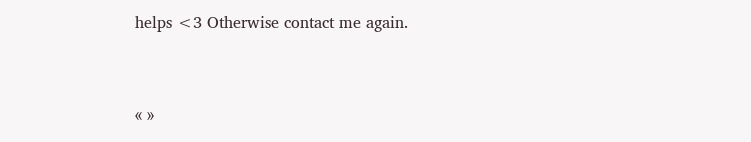helps <3 Otherwise contact me again.


« »